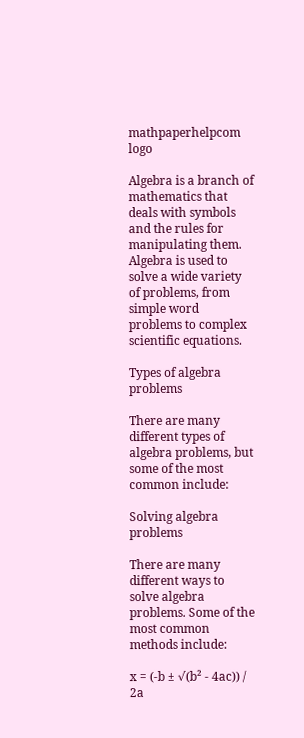mathpaperhelpcom logo

Algebra is a branch of mathematics that deals with symbols and the rules for manipulating them. Algebra is used to solve a wide variety of problems, from simple word problems to complex scientific equations.

Types of algebra problems

There are many different types of algebra problems, but some of the most common include:

Solving algebra problems

There are many different ways to solve algebra problems. Some of the most common methods include:

x = (-b ± √(b² - 4ac)) / 2a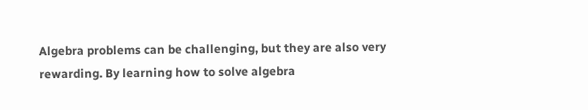Algebra problems can be challenging, but they are also very rewarding. By learning how to solve algebra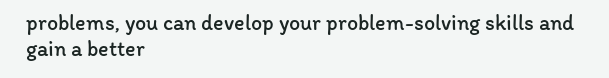problems, you can develop your problem-solving skills and gain a better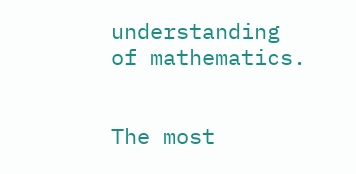understanding of mathematics.


The most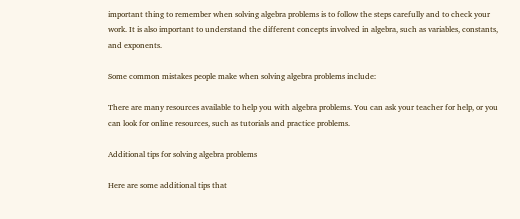important thing to remember when solving algebra problems is to follow the steps carefully and to check your work. It is also important to understand the different concepts involved in algebra, such as variables, constants, and exponents.

Some common mistakes people make when solving algebra problems include:

There are many resources available to help you with algebra problems. You can ask your teacher for help, or you can look for online resources, such as tutorials and practice problems.

Additional tips for solving algebra problems

Here are some additional tips that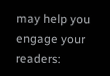may help you engage your readers: